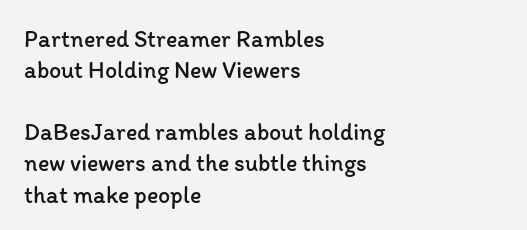Partnered Streamer Rambles about Holding New Viewers

DaBesJared rambles about holding new viewers and the subtle things that make people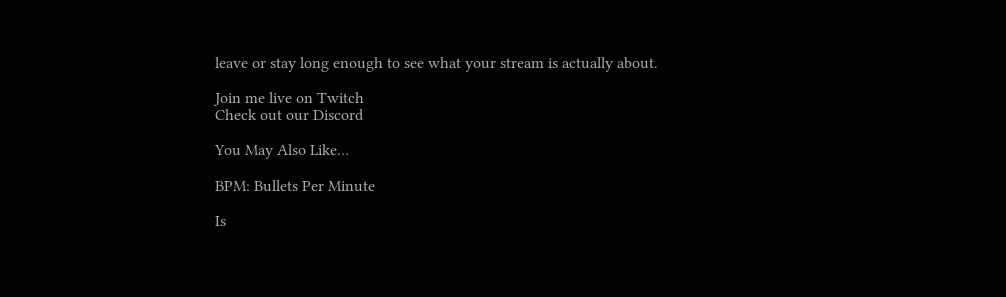leave or stay long enough to see what your stream is actually about.

Join me live on Twitch
Check out our Discord

You May Also Like…

BPM: Bullets Per Minute

Is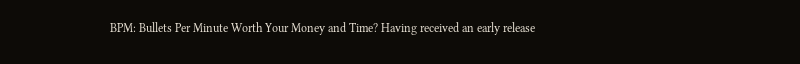BPM: Bullets Per Minute Worth Your Money and Time? Having received an early release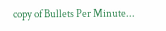copy of Bullets Per Minute...